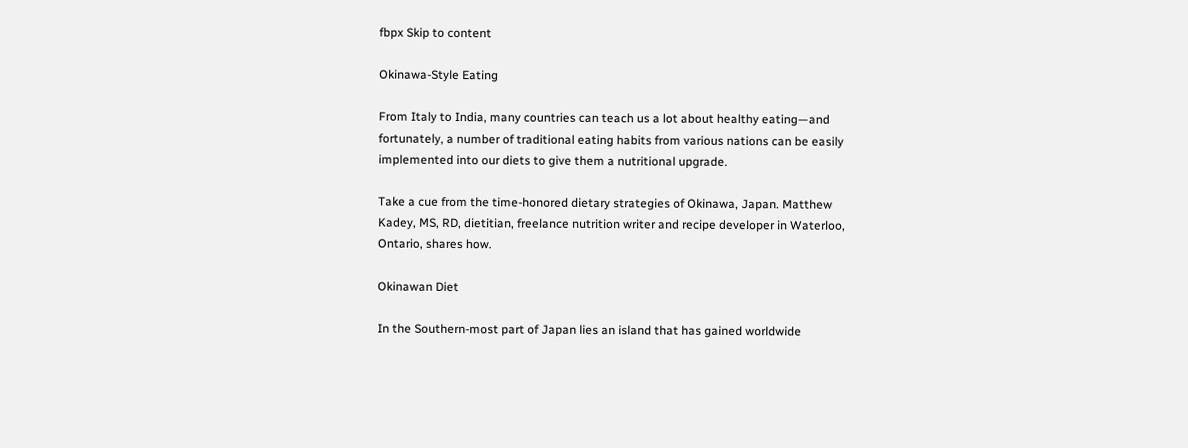fbpx Skip to content

Okinawa-Style Eating

From Italy to India, many countries can teach us a lot about healthy eating—and fortunately, a number of traditional eating habits from various nations can be easily implemented into our diets to give them a nutritional upgrade.

Take a cue from the time-honored dietary strategies of Okinawa, Japan. Matthew Kadey, MS, RD, dietitian, freelance nutrition writer and recipe developer in Waterloo, Ontario, shares how.

Okinawan Diet

In the Southern-most part of Japan lies an island that has gained worldwide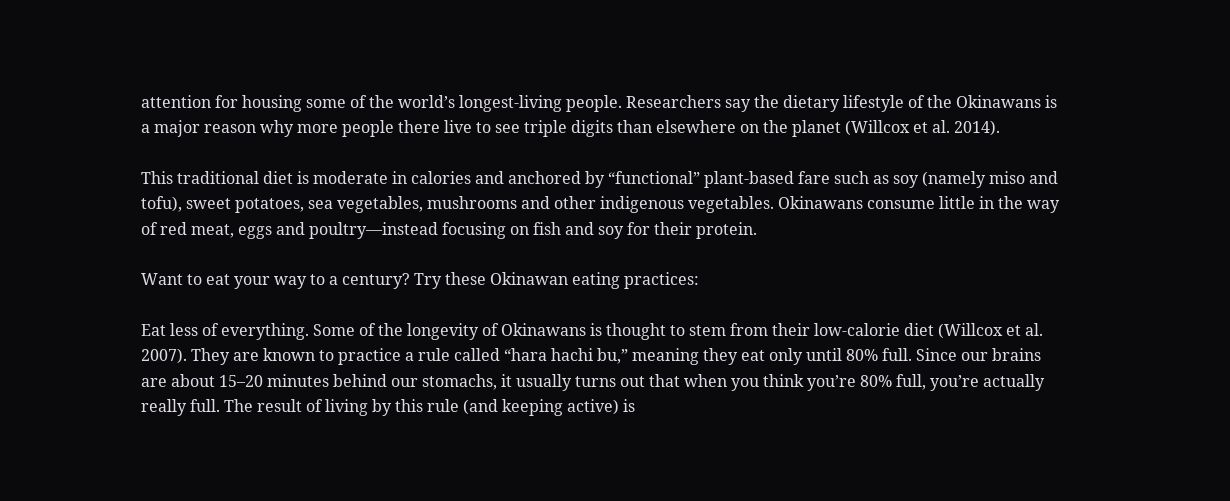attention for housing some of the world’s longest-living people. Researchers say the dietary lifestyle of the Okinawans is a major reason why more people there live to see triple digits than elsewhere on the planet (Willcox et al. 2014).

This traditional diet is moderate in calories and anchored by “functional” plant-based fare such as soy (namely miso and tofu), sweet potatoes, sea vegetables, mushrooms and other indigenous vegetables. Okinawans consume little in the way of red meat, eggs and poultry—instead focusing on fish and soy for their protein.

Want to eat your way to a century? Try these Okinawan eating practices:

Eat less of everything. Some of the longevity of Okinawans is thought to stem from their low-calorie diet (Willcox et al. 2007). They are known to practice a rule called “hara hachi bu,” meaning they eat only until 80% full. Since our brains are about 15–20 minutes behind our stomachs, it usually turns out that when you think you’re 80% full, you’re actually really full. The result of living by this rule (and keeping active) is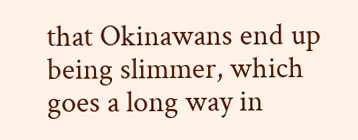that Okinawans end up being slimmer, which goes a long way in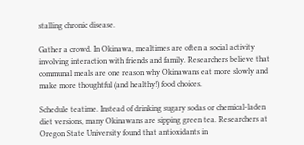stalling chronic disease.

Gather a crowd. In Okinawa, mealtimes are often a social activity involving interaction with friends and family. Researchers believe that communal meals are one reason why Okinawans eat more slowly and make more thoughtful (and healthy!) food choices.

Schedule teatime. Instead of drinking sugary sodas or chemical-laden diet versions, many Okinawans are sipping green tea. Researchers at Oregon State University found that antioxidants in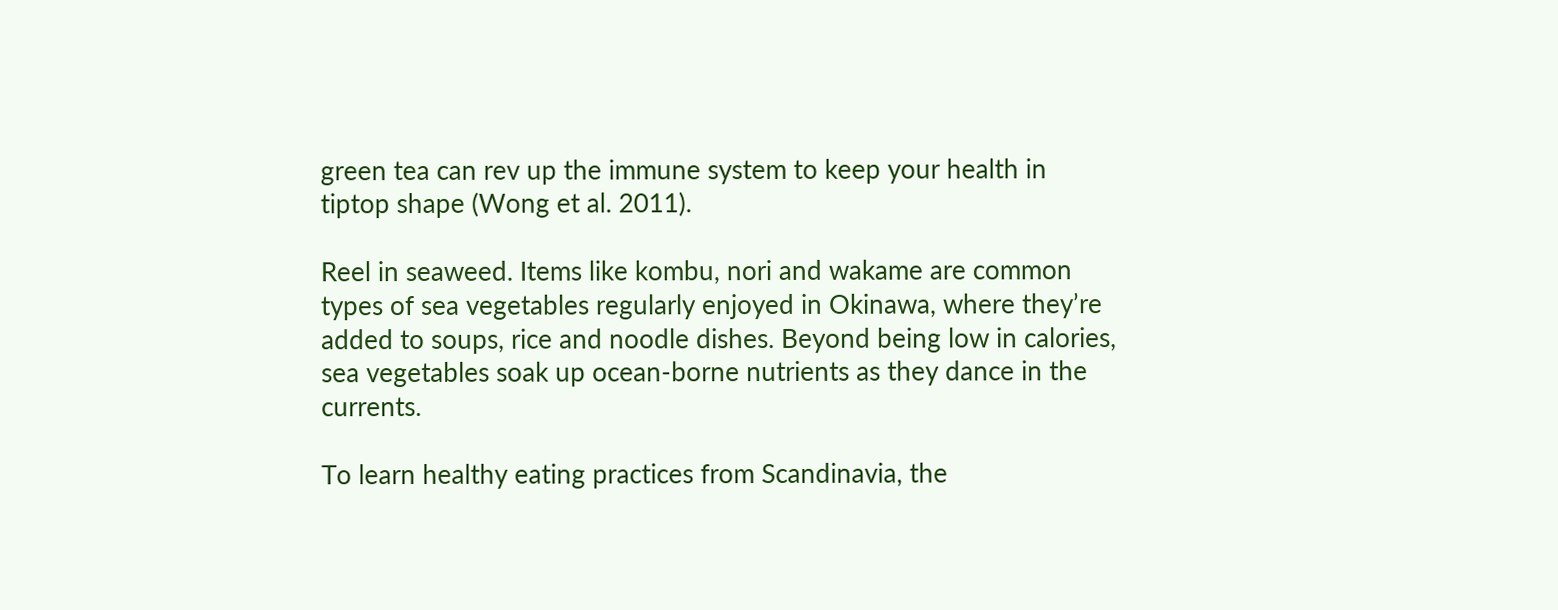green tea can rev up the immune system to keep your health in tiptop shape (Wong et al. 2011).

Reel in seaweed. Items like kombu, nori and wakame are common types of sea vegetables regularly enjoyed in Okinawa, where they’re added to soups, rice and noodle dishes. Beyond being low in calories, sea vegetables soak up ocean-borne nutrients as they dance in the currents.

To learn healthy eating practices from Scandinavia, the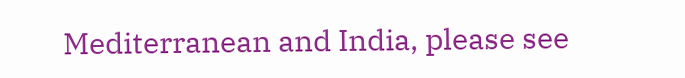Mediterranean and India, please see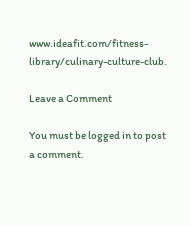www.ideafit.com/fitness-library/culinary-culture-club.

Leave a Comment

You must be logged in to post a comment.